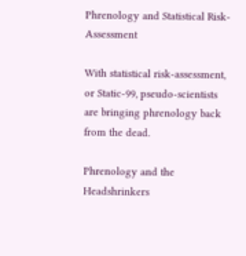Phrenology and Statistical Risk-Assessment

With statistical risk-assessment, or Static-99, pseudo-scientists are bringing phrenology back from the dead.

Phrenology and the Headshrinkers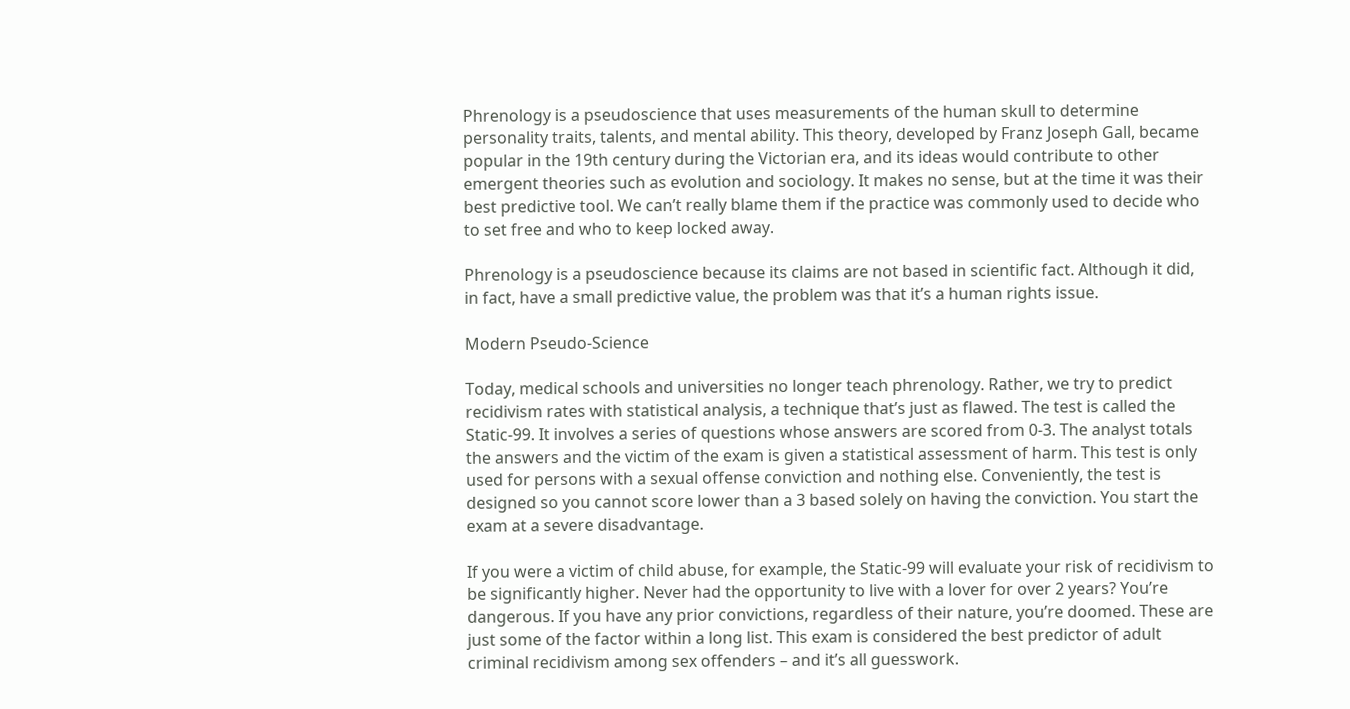Phrenology is a pseudoscience that uses measurements of the human skull to determine personality traits, talents, and mental ability. This theory, developed by Franz Joseph Gall, became popular in the 19th century during the Victorian era, and its ideas would contribute to other emergent theories such as evolution and sociology. It makes no sense, but at the time it was their best predictive tool. We can’t really blame them if the practice was commonly used to decide who to set free and who to keep locked away.

Phrenology is a pseudoscience because its claims are not based in scientific fact. Although it did, in fact, have a small predictive value, the problem was that it’s a human rights issue.

Modern Pseudo-Science

Today, medical schools and universities no longer teach phrenology. Rather, we try to predict recidivism rates with statistical analysis, a technique that’s just as flawed. The test is called the Static-99. It involves a series of questions whose answers are scored from 0-3. The analyst totals the answers and the victim of the exam is given a statistical assessment of harm. This test is only used for persons with a sexual offense conviction and nothing else. Conveniently, the test is designed so you cannot score lower than a 3 based solely on having the conviction. You start the exam at a severe disadvantage.

If you were a victim of child abuse, for example, the Static-99 will evaluate your risk of recidivism to be significantly higher. Never had the opportunity to live with a lover for over 2 years? You’re dangerous. If you have any prior convictions, regardless of their nature, you’re doomed. These are just some of the factor within a long list. This exam is considered the best predictor of adult criminal recidivism among sex offenders – and it’s all guesswork.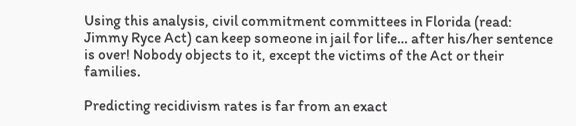Using this analysis, civil commitment committees in Florida (read: Jimmy Ryce Act) can keep someone in jail for life… after his/her sentence is over! Nobody objects to it, except the victims of the Act or their families.

Predicting recidivism rates is far from an exact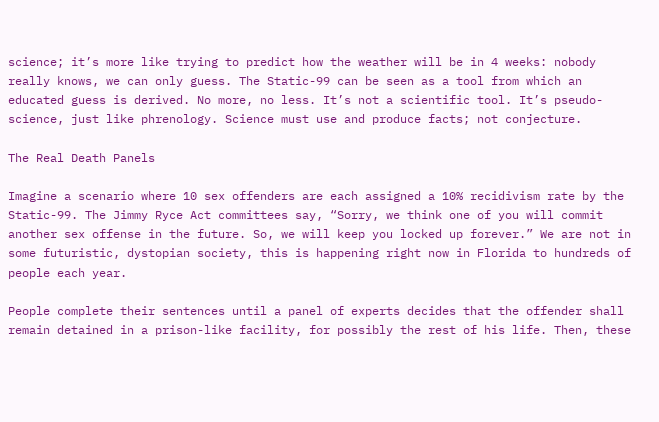science; it’s more like trying to predict how the weather will be in 4 weeks: nobody really knows, we can only guess. The Static-99 can be seen as a tool from which an educated guess is derived. No more, no less. It’s not a scientific tool. It’s pseudo-science, just like phrenology. Science must use and produce facts; not conjecture.

The Real Death Panels

Imagine a scenario where 10 sex offenders are each assigned a 10% recidivism rate by the Static-99. The Jimmy Ryce Act committees say, “Sorry, we think one of you will commit another sex offense in the future. So, we will keep you locked up forever.” We are not in some futuristic, dystopian society, this is happening right now in Florida to hundreds of people each year.

People complete their sentences until a panel of experts decides that the offender shall remain detained in a prison-like facility, for possibly the rest of his life. Then, these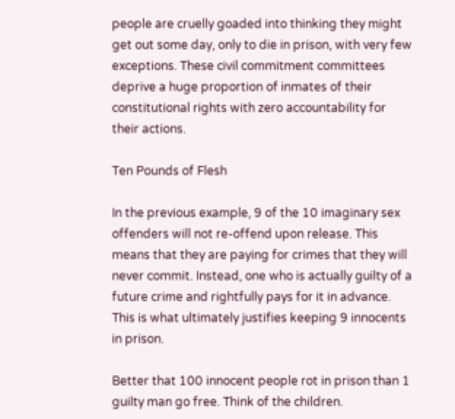people are cruelly goaded into thinking they might get out some day, only to die in prison, with very few exceptions. These civil commitment committees deprive a huge proportion of inmates of their constitutional rights with zero accountability for their actions.

Ten Pounds of Flesh

In the previous example, 9 of the 10 imaginary sex offenders will not re-offend upon release. This means that they are paying for crimes that they will never commit. Instead, one who is actually guilty of a future crime and rightfully pays for it in advance. This is what ultimately justifies keeping 9 innocents in prison.

Better that 100 innocent people rot in prison than 1 guilty man go free. Think of the children.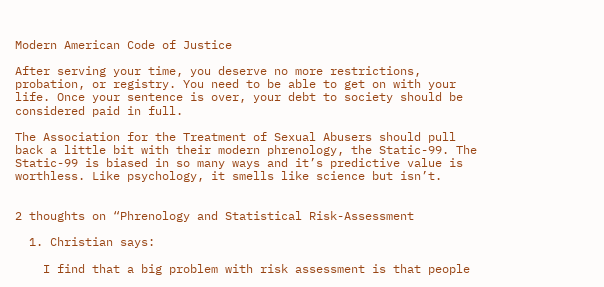Modern American Code of Justice

After serving your time, you deserve no more restrictions, probation, or registry. You need to be able to get on with your life. Once your sentence is over, your debt to society should be considered paid in full.

The Association for the Treatment of Sexual Abusers should pull back a little bit with their modern phrenology, the Static-99. The Static-99 is biased in so many ways and it’s predictive value is worthless. Like psychology, it smells like science but isn’t.


2 thoughts on “Phrenology and Statistical Risk-Assessment

  1. Christian says:

    I find that a big problem with risk assessment is that people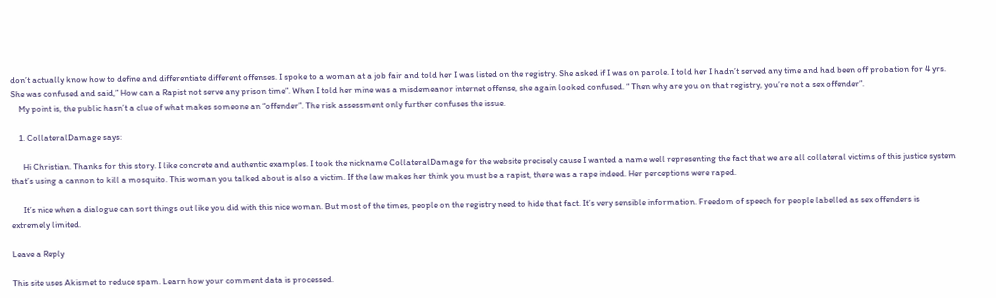don’t actually know how to define and differentiate different offenses. I spoke to a woman at a job fair and told her I was listed on the registry. She asked if I was on parole. I told her I hadn’t served any time and had been off probation for 4 yrs. She was confused and said,” How can a Rapist not serve any prison time”. When I told her mine was a misdemeanor internet offense, she again looked confused. “ Then why are you on that registry, you’re not a sex offender”.
    My point is, the public hasn’t a clue of what makes someone an “offender”. The risk assessment only further confuses the issue.

    1. CollateralDamage says:

      Hi Christian. Thanks for this story. I like concrete and authentic examples. I took the nickname CollateralDamage for the website precisely cause I wanted a name well representing the fact that we are all collateral victims of this justice system that’s using a cannon to kill a mosquito. This woman you talked about is also a victim. If the law makes her think you must be a rapist, there was a rape indeed. Her perceptions were raped.

      It’s nice when a dialogue can sort things out like you did with this nice woman. But most of the times, people on the registry need to hide that fact. It’s very sensible information. Freedom of speech for people labelled as sex offenders is extremely limited.

Leave a Reply

This site uses Akismet to reduce spam. Learn how your comment data is processed.